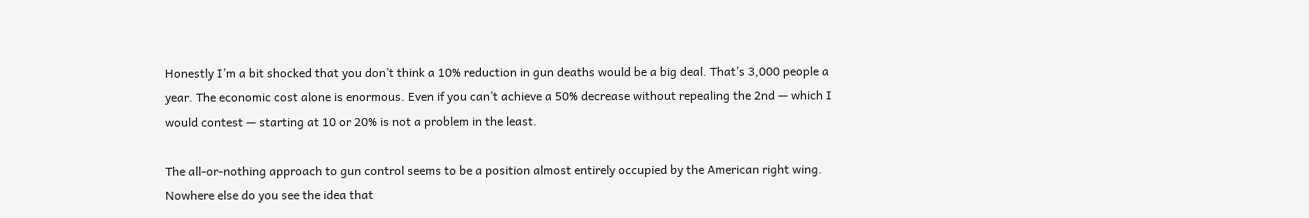Honestly I’m a bit shocked that you don’t think a 10% reduction in gun deaths would be a big deal. That’s 3,000 people a year. The economic cost alone is enormous. Even if you can’t achieve a 50% decrease without repealing the 2nd — which I would contest — starting at 10 or 20% is not a problem in the least.

The all-or-nothing approach to gun control seems to be a position almost entirely occupied by the American right wing. Nowhere else do you see the idea that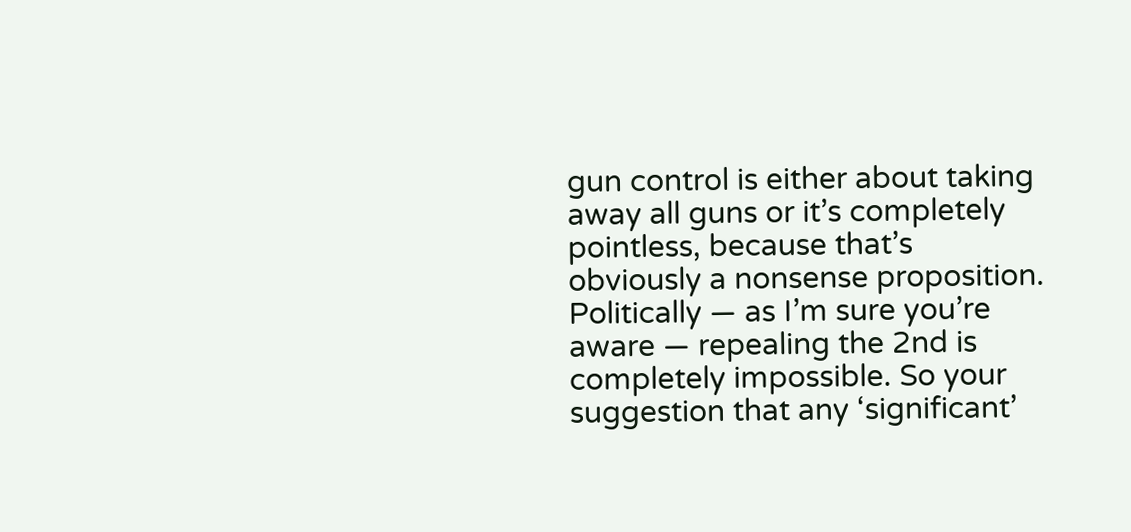gun control is either about taking away all guns or it’s completely pointless, because that’s obviously a nonsense proposition. Politically — as I’m sure you’re aware — repealing the 2nd is completely impossible. So your suggestion that any ‘significant’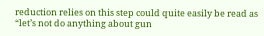reduction relies on this step could quite easily be read as “let’s not do anything about gun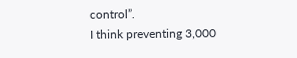control”.
I think preventing 3,000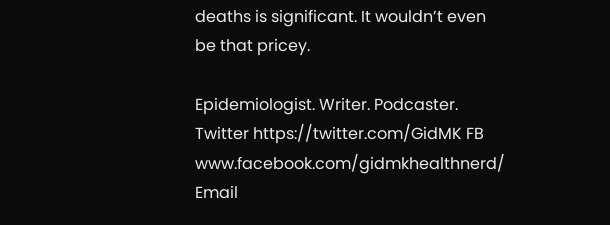deaths is significant. It wouldn’t even be that pricey.

Epidemiologist. Writer. Podcaster. Twitter https://twitter.com/GidMK FB www.facebook.com/gidmkhealthnerd/ Email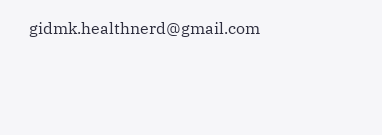gidmk.healthnerd@gmail.com